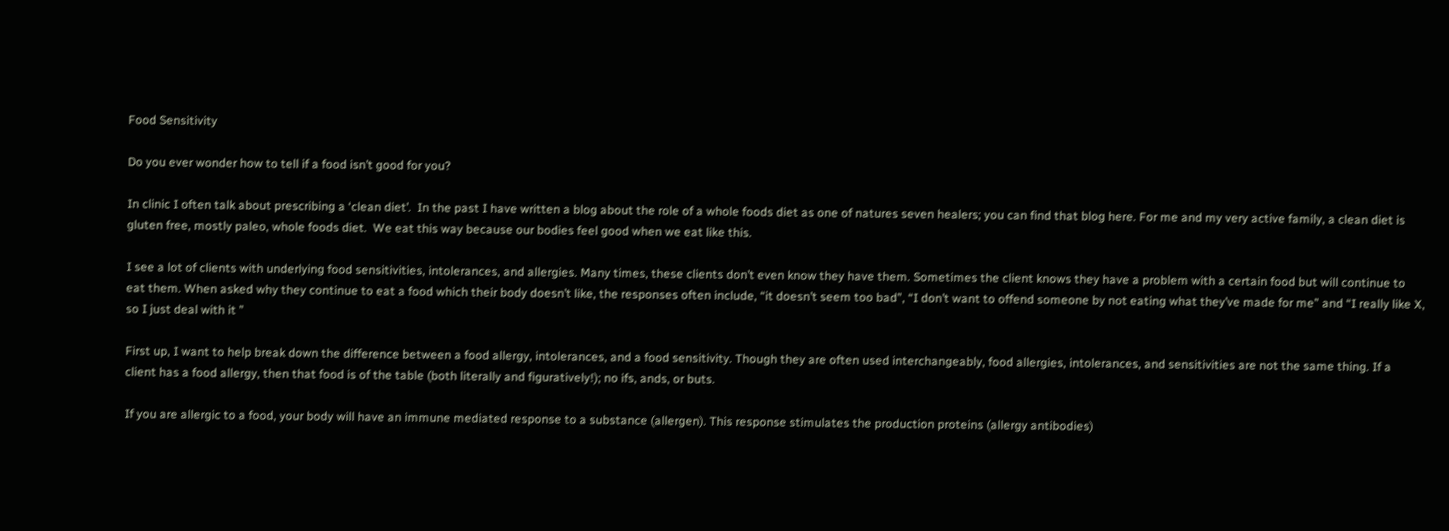Food Sensitivity

Do you ever wonder how to tell if a food isn’t good for you?

In clinic I often talk about prescribing a ‘clean diet’.  In the past I have written a blog about the role of a whole foods diet as one of natures seven healers; you can find that blog here. For me and my very active family, a clean diet is gluten free, mostly paleo, whole foods diet.  We eat this way because our bodies feel good when we eat like this.

I see a lot of clients with underlying food sensitivities, intolerances, and allergies. Many times, these clients don’t even know they have them. Sometimes the client knows they have a problem with a certain food but will continue to eat them. When asked why they continue to eat a food which their body doesn’t like, the responses often include, “it doesn’t seem too bad”, “I don’t want to offend someone by not eating what they’ve made for me” and “I really like X, so I just deal with it ”

First up, I want to help break down the difference between a food allergy, intolerances, and a food sensitivity. Though they are often used interchangeably, food allergies, intolerances, and sensitivities are not the same thing. If a client has a food allergy, then that food is of the table (both literally and figuratively!); no ifs, ands, or buts.

If you are allergic to a food, your body will have an immune mediated response to a substance (allergen). This response stimulates the production proteins (allergy antibodies)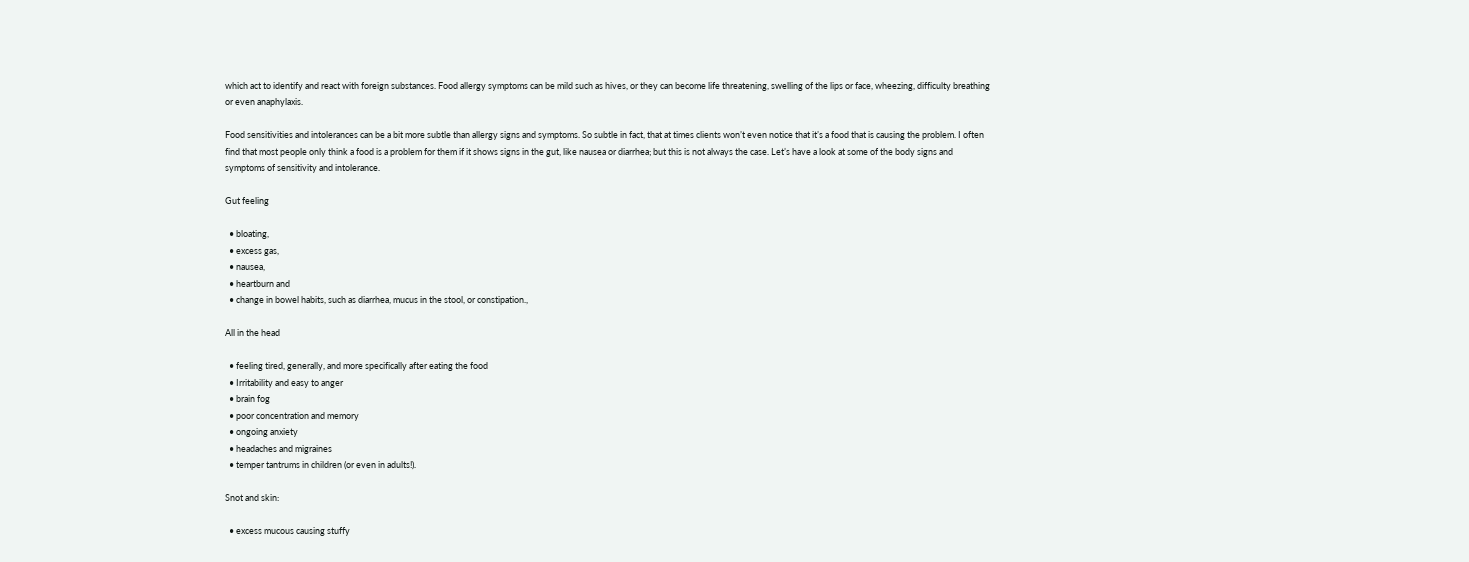which act to identify and react with foreign substances. Food allergy symptoms can be mild such as hives, or they can become life threatening, swelling of the lips or face, wheezing, difficulty breathing or even anaphylaxis.

Food sensitivities and intolerances can be a bit more subtle than allergy signs and symptoms. So subtle in fact, that at times clients won’t even notice that it’s a food that is causing the problem. I often find that most people only think a food is a problem for them if it shows signs in the gut, like nausea or diarrhea; but this is not always the case. Let’s have a look at some of the body signs and symptoms of sensitivity and intolerance.

Gut feeling

  • bloating,
  • excess gas,
  • nausea,
  • heartburn and
  • change in bowel habits, such as diarrhea, mucus in the stool, or constipation.,

All in the head

  • feeling tired, generally, and more specifically after eating the food
  • Irritability and easy to anger
  • brain fog
  • poor concentration and memory
  • ongoing anxiety
  • headaches and migraines
  • temper tantrums in children (or even in adults!).

Snot and skin:

  • excess mucous causing stuffy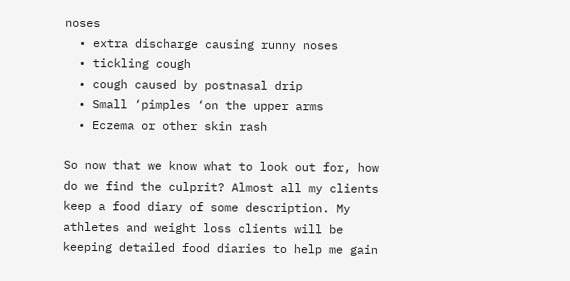noses
  • extra discharge causing runny noses
  • tickling cough
  • cough caused by postnasal drip
  • Small ‘pimples ‘on the upper arms
  • Eczema or other skin rash

So now that we know what to look out for, how do we find the culprit? Almost all my clients keep a food diary of some description. My athletes and weight loss clients will be keeping detailed food diaries to help me gain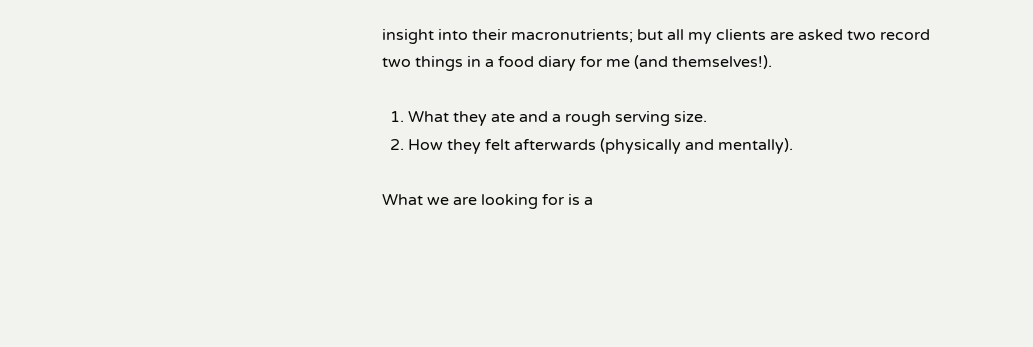insight into their macronutrients; but all my clients are asked two record two things in a food diary for me (and themselves!).

  1. What they ate and a rough serving size.
  2. How they felt afterwards (physically and mentally).

What we are looking for is a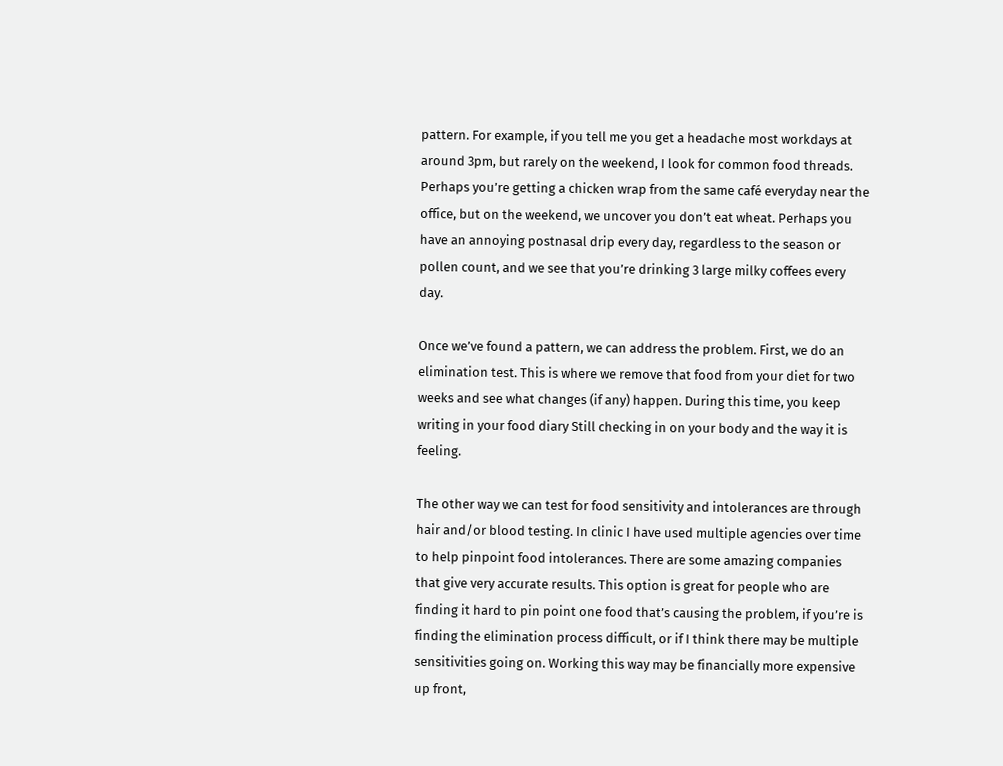pattern. For example, if you tell me you get a headache most workdays at around 3pm, but rarely on the weekend, I look for common food threads. Perhaps you’re getting a chicken wrap from the same café everyday near the office, but on the weekend, we uncover you don’t eat wheat. Perhaps you have an annoying postnasal drip every day, regardless to the season or pollen count, and we see that you’re drinking 3 large milky coffees every day.

Once we’ve found a pattern, we can address the problem. First, we do an elimination test. This is where we remove that food from your diet for two weeks and see what changes (if any) happen. During this time, you keep writing in your food diary Still checking in on your body and the way it is feeling.

The other way we can test for food sensitivity and intolerances are through hair and/or blood testing. In clinic I have used multiple agencies over time to help pinpoint food intolerances. There are some amazing companies that give very accurate results. This option is great for people who are finding it hard to pin point one food that’s causing the problem, if you’re is finding the elimination process difficult, or if I think there may be multiple sensitivities going on. Working this way may be financially more expensive up front,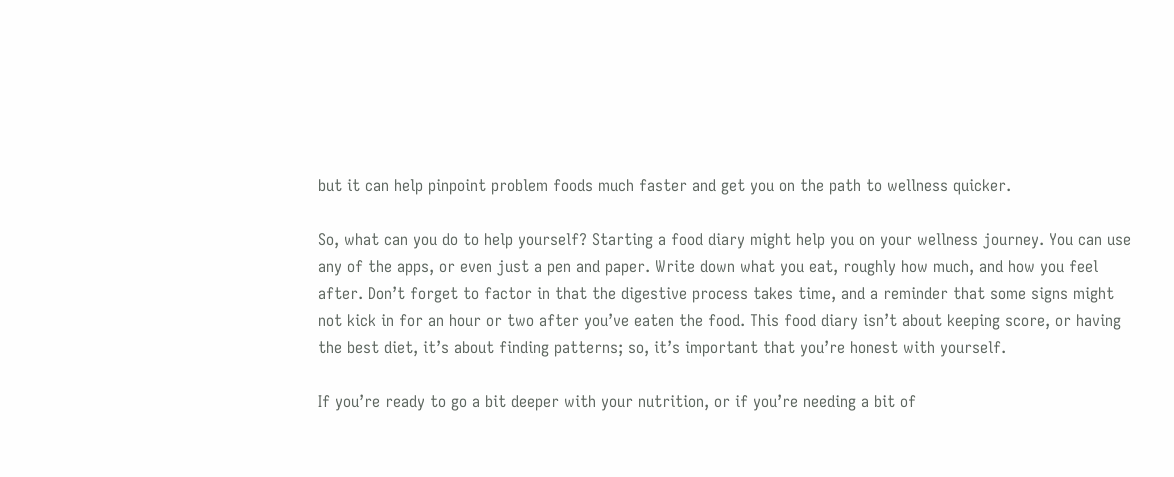but it can help pinpoint problem foods much faster and get you on the path to wellness quicker.

So, what can you do to help yourself? Starting a food diary might help you on your wellness journey. You can use any of the apps, or even just a pen and paper. Write down what you eat, roughly how much, and how you feel after. Don’t forget to factor in that the digestive process takes time, and a reminder that some signs might not kick in for an hour or two after you’ve eaten the food. This food diary isn’t about keeping score, or having the best diet, it’s about finding patterns; so, it’s important that you’re honest with yourself.

If you’re ready to go a bit deeper with your nutrition, or if you’re needing a bit of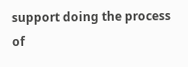support doing the process of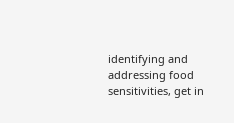identifying and addressing food sensitivities, get in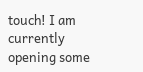touch! I am currently opening some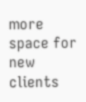more space for new clients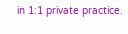in 1:1 private practice.